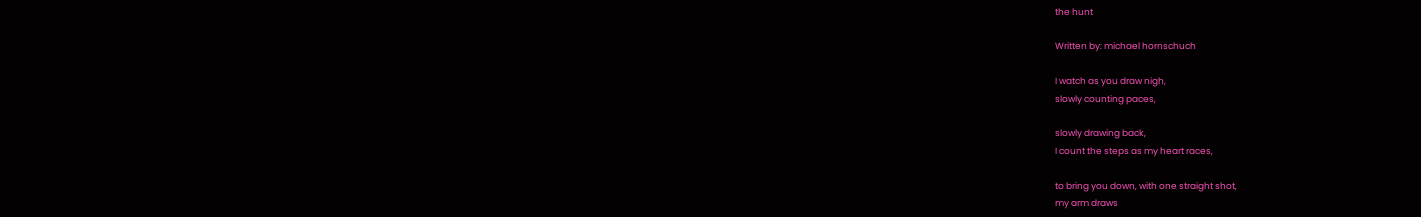the hunt

Written by: michael hornschuch

I watch as you draw nigh,
slowly counting paces,

slowly drawing back,
I count the steps as my heart races,

to bring you down, with one straight shot,
my arm draws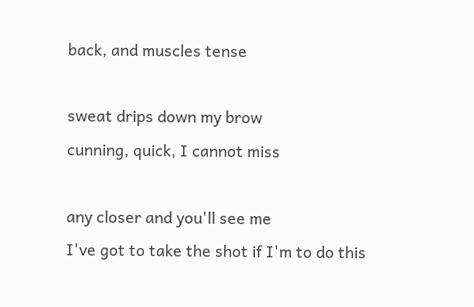back, and muscles tense

sweat drips down my brow
cunning, quick, I cannot miss

any closer and you'll see me
I've got to take the shot if I'm to do this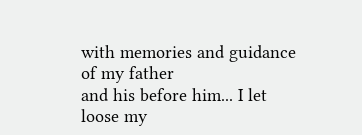with memories and guidance of my father
and his before him... I let loose my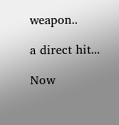weapon..

a direct hit...

Now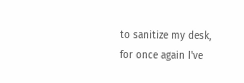to sanitize my desk,
for once again I've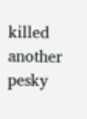killed another pesky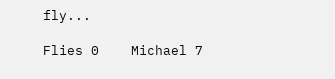fly...

Flies 0    Michael 7